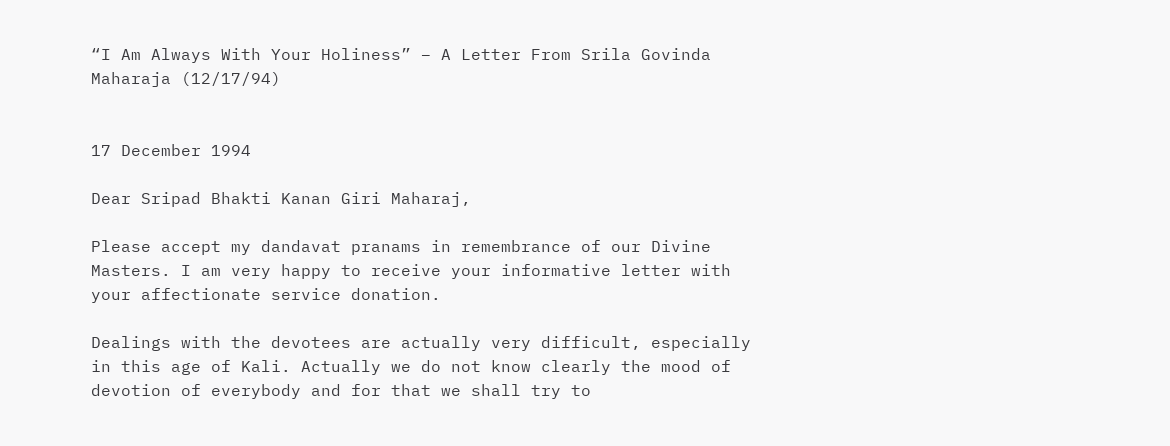“I Am Always With Your Holiness” – A Letter From Srila Govinda Maharaja (12/17/94)


17 December 1994

Dear Sripad Bhakti Kanan Giri Maharaj,

Please accept my dandavat pranams in remembrance of our Divine Masters. I am very happy to receive your informative letter with your affectionate service donation.

Dealings with the devotees are actually very difficult, especially in this age of Kali. Actually we do not know clearly the mood of devotion of everybody and for that we shall try to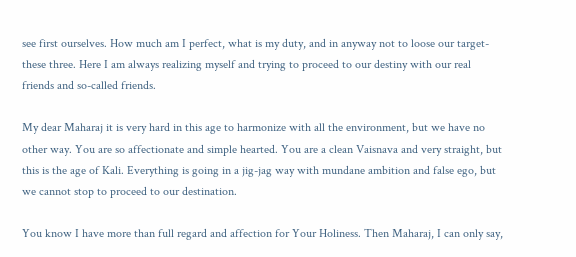see first ourselves. How much am I perfect, what is my duty, and in anyway not to loose our target- these three. Here I am always realizing myself and trying to proceed to our destiny with our real friends and so-called friends.

My dear Maharaj it is very hard in this age to harmonize with all the environment, but we have no other way. You are so affectionate and simple hearted. You are a clean Vaisnava and very straight, but this is the age of Kali. Everything is going in a jig-jag way with mundane ambition and false ego, but we cannot stop to proceed to our destination.

You know I have more than full regard and affection for Your Holiness. Then Maharaj, I can only say,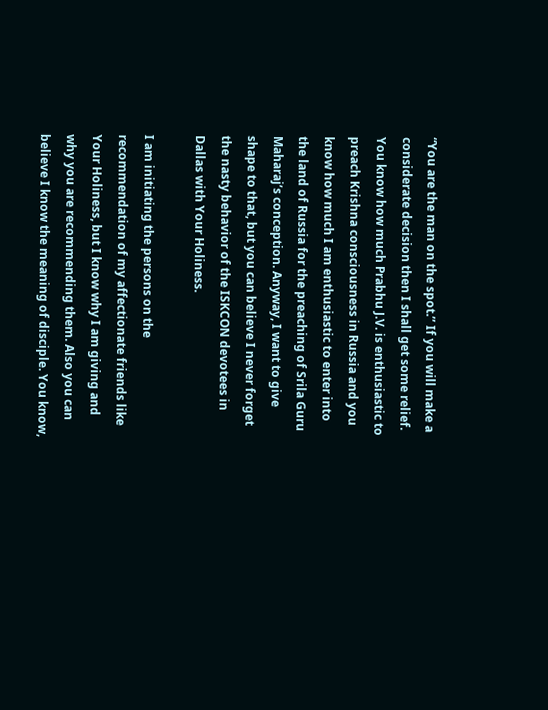“You are the man on the spot.’’ If you will make a considerate decision then I shall get some relief. You know how much Prabhu J.V. is enthusiastic to preach Krishna consciousness in Russia and you know how much I am enthusiastic to enter into the land of Russia for the preaching of Srila Guru Maharaj’s conception. Anyway, I want to give shape to that, but you can believe I never forget the nasty behavior of the ISKCON devotees in Dallas with Your Holiness.

I am initiating the persons on the recommendation of my affectionate friends like Your Holiness, but I know why I am giving and why you are recommending them. Also you can believe I know the meaning of disciple. You know,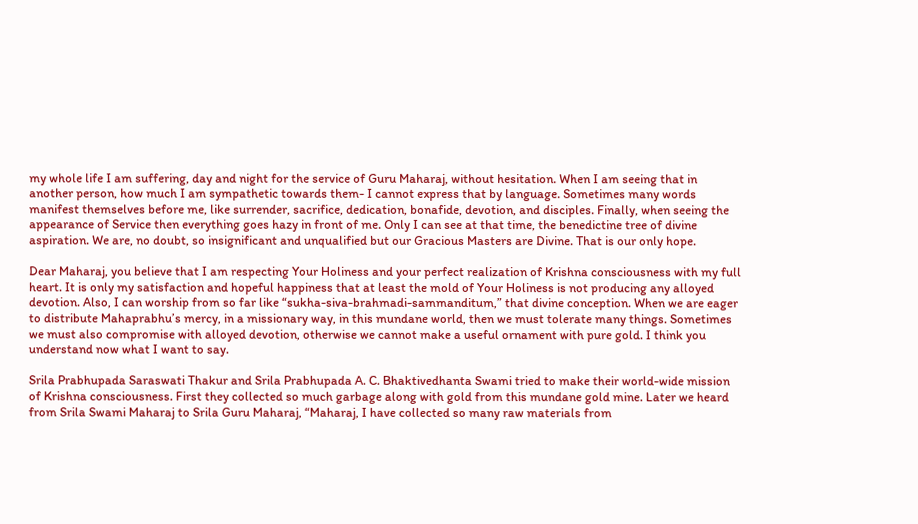my whole life I am suffering, day and night for the service of Guru Maharaj, without hesitation. When I am seeing that in another person, how much I am sympathetic towards them- I cannot express that by language. Sometimes many words manifest themselves before me, like surrender, sacrifice, dedication, bonafide, devotion, and disciples. Finally, when seeing the appearance of Service then everything goes hazy in front of me. Only I can see at that time, the benedictine tree of divine aspiration. We are, no doubt, so insignificant and unqualified but our Gracious Masters are Divine. That is our only hope.

Dear Maharaj, you believe that I am respecting Your Holiness and your perfect realization of Krishna consciousness with my full heart. It is only my satisfaction and hopeful happiness that at least the mold of Your Holiness is not producing any alloyed devotion. Also, I can worship from so far like “sukha-siva-brahmadi-sammanditum,” that divine conception. When we are eager to distribute Mahaprabhu’s mercy, in a missionary way, in this mundane world, then we must tolerate many things. Sometimes we must also compromise with alloyed devotion, otherwise we cannot make a useful ornament with pure gold. I think you understand now what I want to say.

Srila Prabhupada Saraswati Thakur and Srila Prabhupada A. C. Bhaktivedhanta Swami tried to make their world-wide mission of Krishna consciousness. First they collected so much garbage along with gold from this mundane gold mine. Later we heard from Srila Swami Maharaj to Srila Guru Maharaj, “Maharaj, I have collected so many raw materials from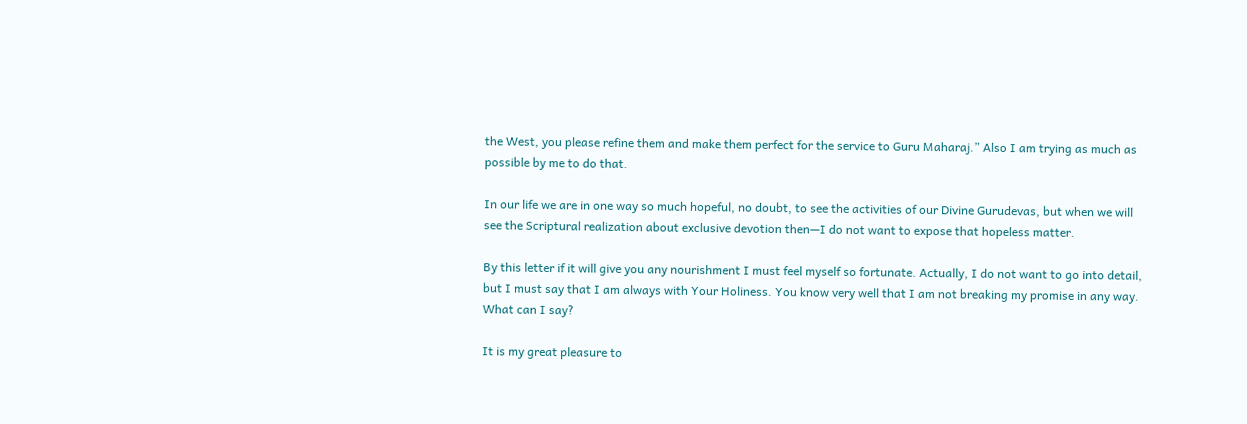the West, you please refine them and make them perfect for the service to Guru Maharaj.” Also I am trying as much as possible by me to do that.

In our life we are in one way so much hopeful, no doubt, to see the activities of our Divine Gurudevas, but when we will see the Scriptural realization about exclusive devotion then—I do not want to expose that hopeless matter.

By this letter if it will give you any nourishment I must feel myself so fortunate. Actually, I do not want to go into detail, but I must say that I am always with Your Holiness. You know very well that I am not breaking my promise in any way. What can I say?

It is my great pleasure to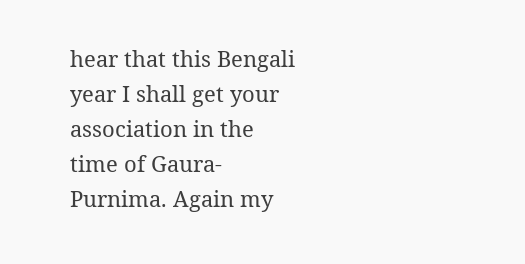hear that this Bengali year I shall get your association in the time of Gaura-Purnima. Again my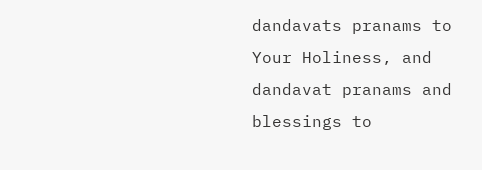dandavats pranams to Your Holiness, and dandavat pranams and blessings to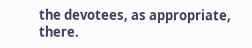the devotees, as appropriate, there.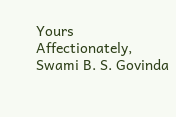Yours Affectionately,
Swami B. S. Govinda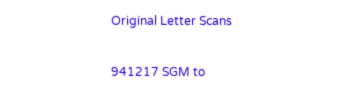Original Letter Scans

941217 SGM to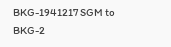BKG-1941217 SGM to BKG-2